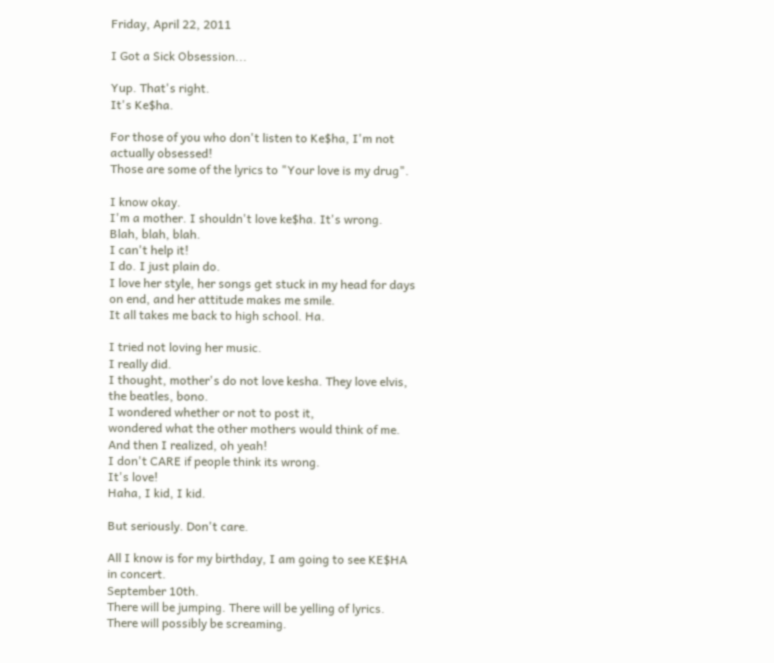Friday, April 22, 2011

I Got a Sick Obsession...

Yup. That's right.
It's Ke$ha.

For those of you who don't listen to Ke$ha, I'm not actually obsessed!
Those are some of the lyrics to "Your love is my drug".

I know okay.
I'm a mother. I shouldn't love ke$ha. It's wrong.
Blah, blah, blah.
I can't help it!
I do. I just plain do.
I love her style, her songs get stuck in my head for days on end, and her attitude makes me smile.
It all takes me back to high school. Ha.

I tried not loving her music.
I really did.
I thought, mother's do not love kesha. They love elvis, the beatles, bono.
I wondered whether or not to post it,
wondered what the other mothers would think of me.
And then I realized, oh yeah!
I don't CARE if people think its wrong.
It's love!
Haha, I kid, I kid.

But seriously. Don't care.

All I know is for my birthday, I am going to see KE$HA in concert.
September 10th.
There will be jumping. There will be yelling of lyrics. There will possibly be screaming.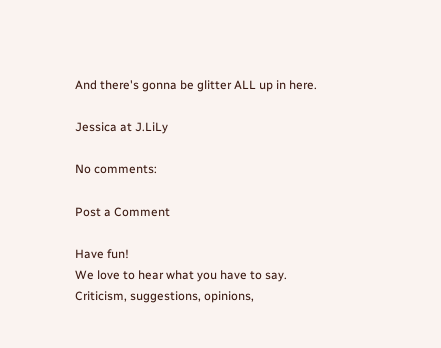And there's gonna be glitter ALL up in here.

Jessica at J.LiLy

No comments:

Post a Comment

Have fun!
We love to hear what you have to say.
Criticism, suggestions, opinions,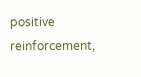positive reinforcement,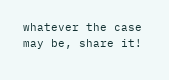whatever the case may be, share it!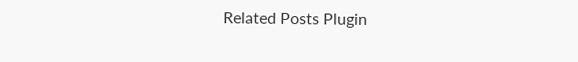Related Posts Plugin